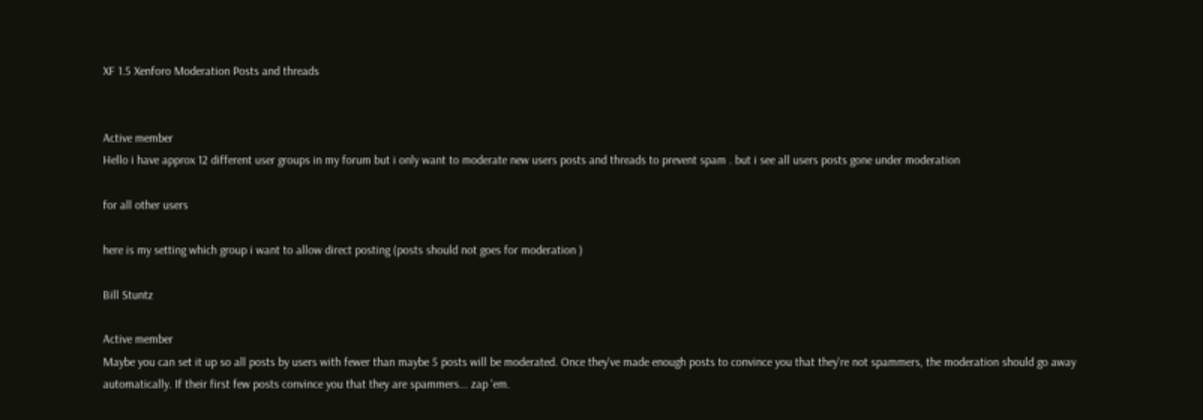XF 1.5 Xenforo Moderation Posts and threads


Active member
Hello i have approx 12 different user groups in my forum but i only want to moderate new users posts and threads to prevent spam . but i see all users posts gone under moderation

for all other users

here is my setting which group i want to allow direct posting (posts should not goes for moderation )

Bill Stuntz

Active member
Maybe you can set it up so all posts by users with fewer than maybe 5 posts will be moderated. Once they've made enough posts to convince you that they're not spammers, the moderation should go away automatically. If their first few posts convince you that they are spammers... zap 'em.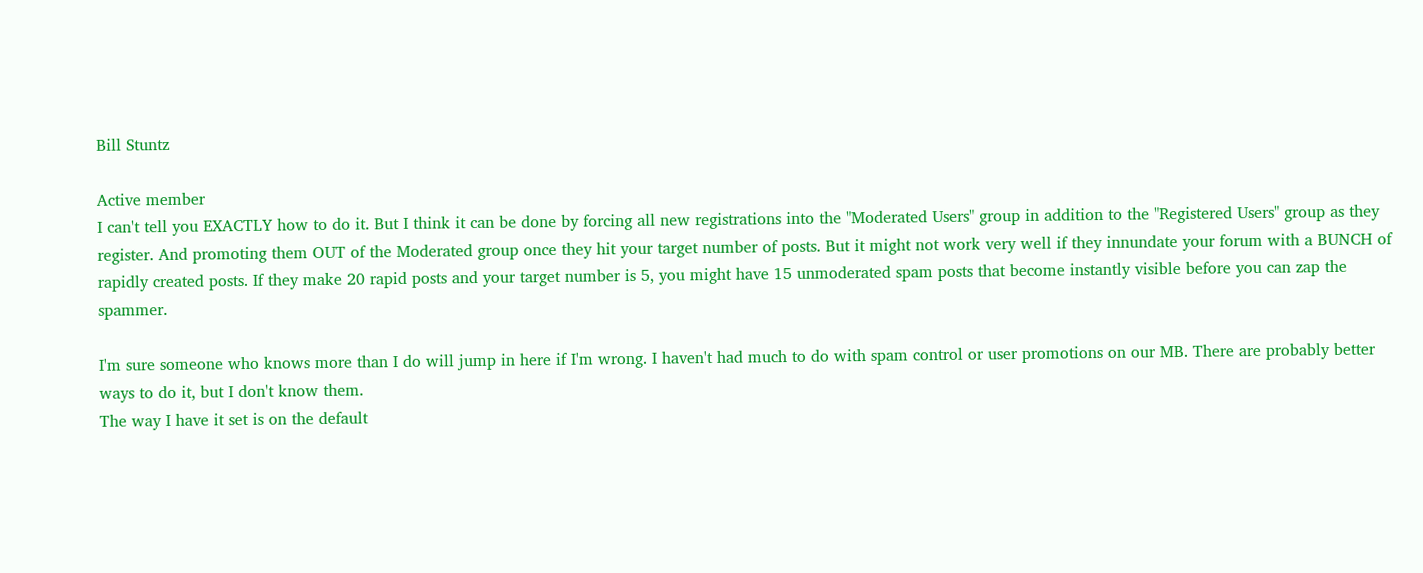Bill Stuntz

Active member
I can't tell you EXACTLY how to do it. But I think it can be done by forcing all new registrations into the "Moderated Users" group in addition to the "Registered Users" group as they register. And promoting them OUT of the Moderated group once they hit your target number of posts. But it might not work very well if they innundate your forum with a BUNCH of rapidly created posts. If they make 20 rapid posts and your target number is 5, you might have 15 unmoderated spam posts that become instantly visible before you can zap the spammer.

I'm sure someone who knows more than I do will jump in here if I'm wrong. I haven't had much to do with spam control or user promotions on our MB. There are probably better ways to do it, but I don't know them.
The way I have it set is on the default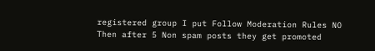registered group I put Follow Moderation Rules NO
Then after 5 Non spam posts they get promoted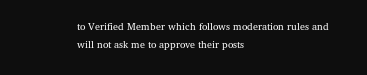to Verified Member which follows moderation rules and will not ask me to approve their posts